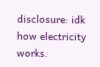disclosure: idk how electricity works.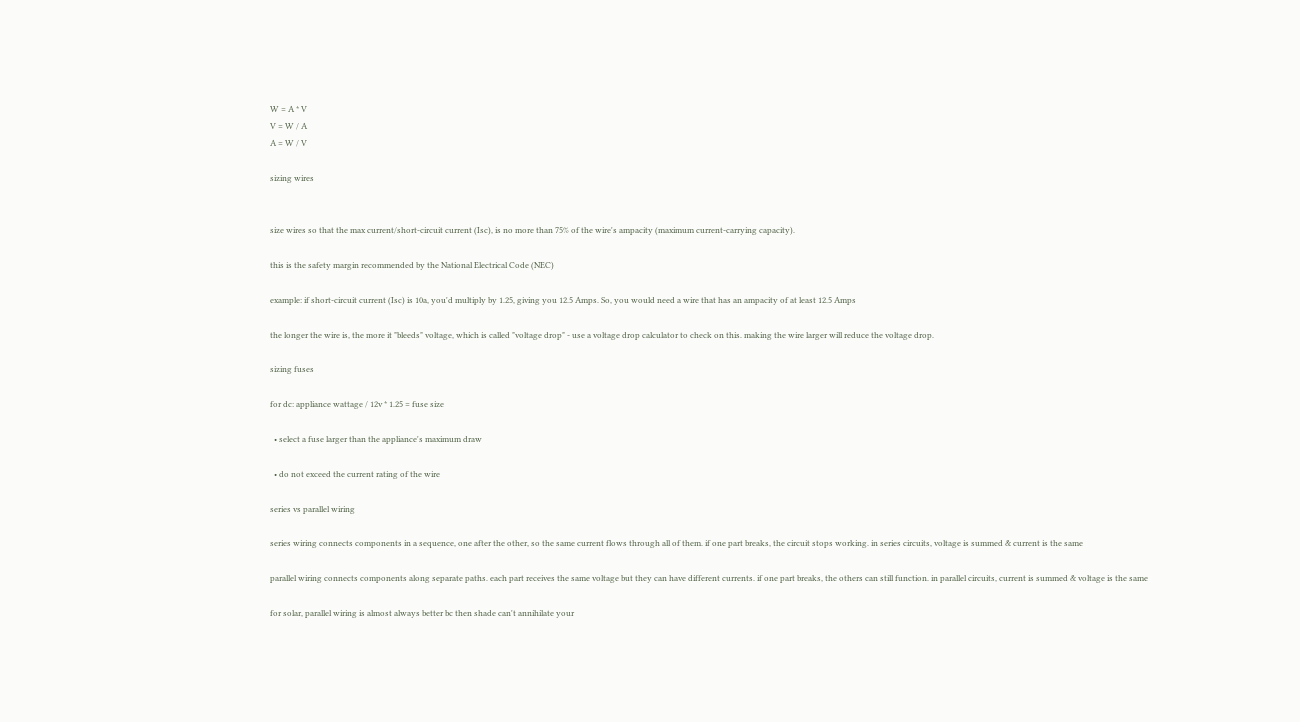W = A * V
V = W / A
A = W / V

sizing wires


size wires so that the max current/short-circuit current (Isc), is no more than 75% of the wire's ampacity (maximum current-carrying capacity).

this is the safety margin recommended by the National Electrical Code (NEC)

example: if short-circuit current (Isc) is 10a, you'd multiply by 1.25, giving you 12.5 Amps. So, you would need a wire that has an ampacity of at least 12.5 Amps

the longer the wire is, the more it "bleeds" voltage, which is called "voltage drop" - use a voltage drop calculator to check on this. making the wire larger will reduce the voltage drop.

sizing fuses

for dc: appliance wattage / 12v * 1.25 = fuse size

  • select a fuse larger than the appliance's maximum draw

  • do not exceed the current rating of the wire

series vs parallel wiring

series wiring connects components in a sequence, one after the other, so the same current flows through all of them. if one part breaks, the circuit stops working. in series circuits, voltage is summed & current is the same

parallel wiring connects components along separate paths. each part receives the same voltage but they can have different currents. if one part breaks, the others can still function. in parallel circuits, current is summed & voltage is the same

for solar, parallel wiring is almost always better bc then shade can't annihilate your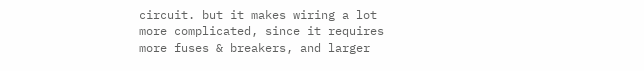circuit. but it makes wiring a lot more complicated, since it requires more fuses & breakers, and larger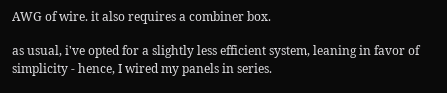AWG of wire. it also requires a combiner box.

as usual, i've opted for a slightly less efficient system, leaning in favor of simplicity - hence, I wired my panels in series.